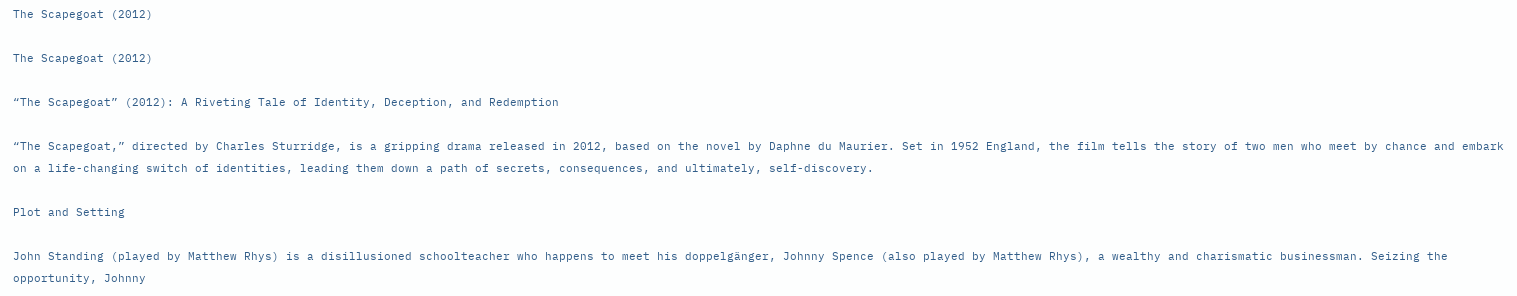The Scapegoat (2012)

The Scapegoat (2012)

“The Scapegoat” (2012): A Riveting Tale of Identity, Deception, and Redemption

“The Scapegoat,” directed by Charles Sturridge, is a gripping drama released in 2012, based on the novel by Daphne du Maurier. Set in 1952 England, the film tells the story of two men who meet by chance and embark on a life-changing switch of identities, leading them down a path of secrets, consequences, and ultimately, self-discovery.

Plot and Setting

John Standing (played by Matthew Rhys) is a disillusioned schoolteacher who happens to meet his doppelgänger, Johnny Spence (also played by Matthew Rhys), a wealthy and charismatic businessman. Seizing the opportunity, Johnny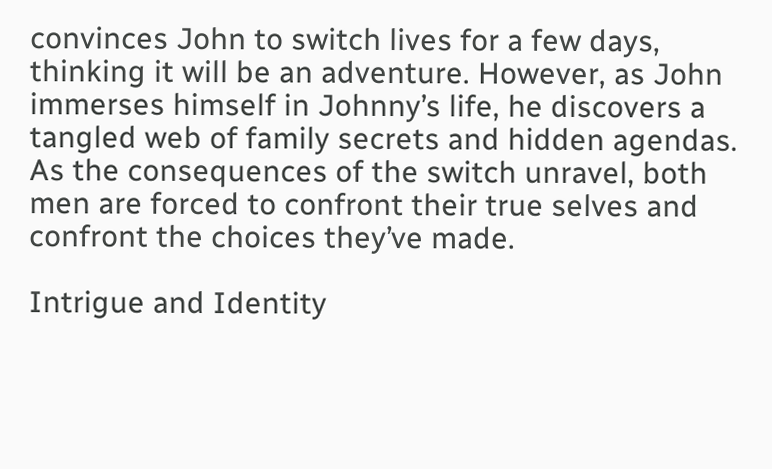convinces John to switch lives for a few days, thinking it will be an adventure. However, as John immerses himself in Johnny’s life, he discovers a tangled web of family secrets and hidden agendas. As the consequences of the switch unravel, both men are forced to confront their true selves and confront the choices they’ve made.

Intrigue and Identity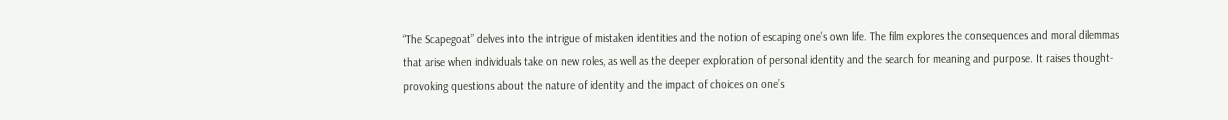“The Scapegoat” delves into the intrigue of mistaken identities and the notion of escaping one’s own life. The film explores the consequences and moral dilemmas that arise when individuals take on new roles, as well as the deeper exploration of personal identity and the search for meaning and purpose. It raises thought-provoking questions about the nature of identity and the impact of choices on one’s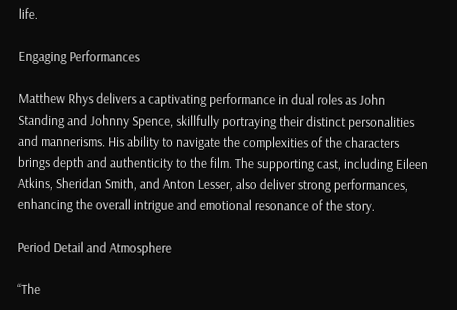life.

Engaging Performances

Matthew Rhys delivers a captivating performance in dual roles as John Standing and Johnny Spence, skillfully portraying their distinct personalities and mannerisms. His ability to navigate the complexities of the characters brings depth and authenticity to the film. The supporting cast, including Eileen Atkins, Sheridan Smith, and Anton Lesser, also deliver strong performances, enhancing the overall intrigue and emotional resonance of the story.

Period Detail and Atmosphere

“The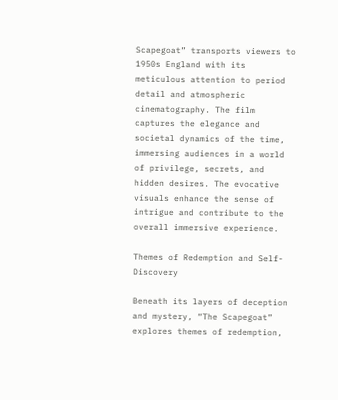Scapegoat” transports viewers to 1950s England with its meticulous attention to period detail and atmospheric cinematography. The film captures the elegance and societal dynamics of the time, immersing audiences in a world of privilege, secrets, and hidden desires. The evocative visuals enhance the sense of intrigue and contribute to the overall immersive experience.

Themes of Redemption and Self-Discovery

Beneath its layers of deception and mystery, “The Scapegoat” explores themes of redemption,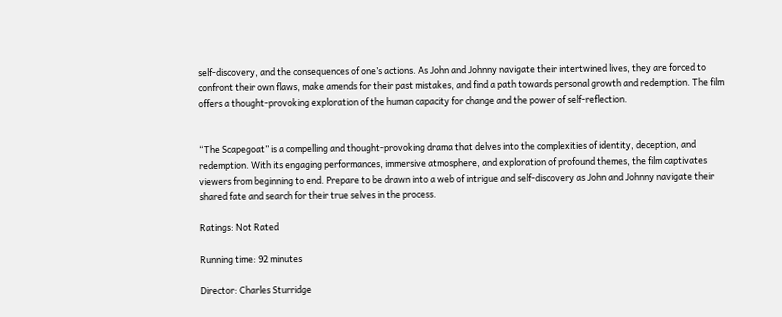self-discovery, and the consequences of one’s actions. As John and Johnny navigate their intertwined lives, they are forced to confront their own flaws, make amends for their past mistakes, and find a path towards personal growth and redemption. The film offers a thought-provoking exploration of the human capacity for change and the power of self-reflection.


“The Scapegoat” is a compelling and thought-provoking drama that delves into the complexities of identity, deception, and redemption. With its engaging performances, immersive atmosphere, and exploration of profound themes, the film captivates viewers from beginning to end. Prepare to be drawn into a web of intrigue and self-discovery as John and Johnny navigate their shared fate and search for their true selves in the process.

Ratings: Not Rated

Running time: 92 minutes

Director: Charles Sturridge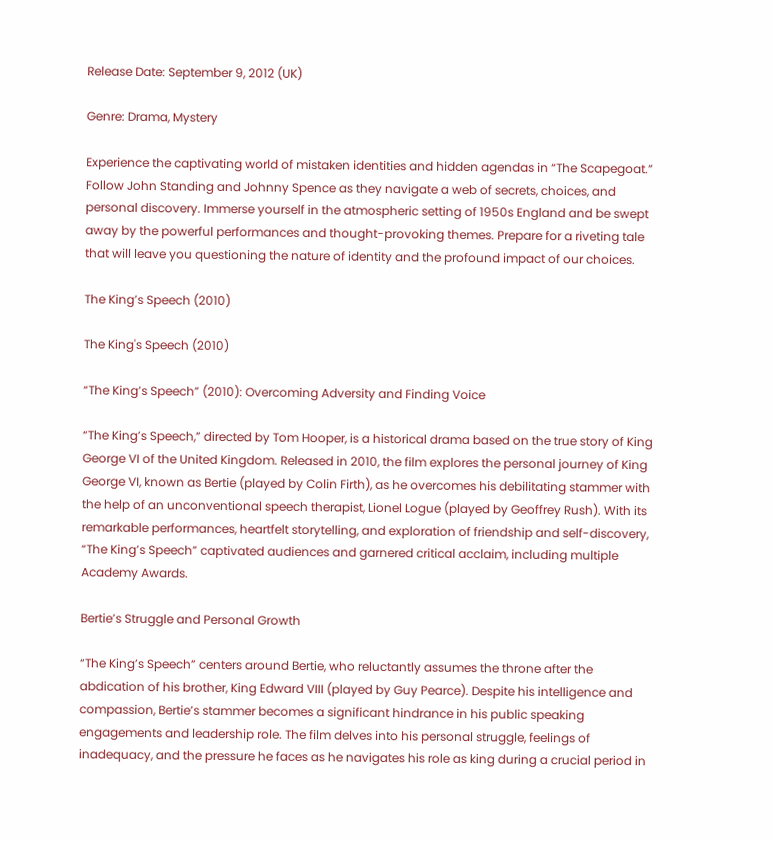Release Date: September 9, 2012 (UK)

Genre: Drama, Mystery

Experience the captivating world of mistaken identities and hidden agendas in “The Scapegoat.” Follow John Standing and Johnny Spence as they navigate a web of secrets, choices, and personal discovery. Immerse yourself in the atmospheric setting of 1950s England and be swept away by the powerful performances and thought-provoking themes. Prepare for a riveting tale that will leave you questioning the nature of identity and the profound impact of our choices.

The King’s Speech (2010)

The King's Speech (2010)

“The King’s Speech” (2010): Overcoming Adversity and Finding Voice

“The King’s Speech,” directed by Tom Hooper, is a historical drama based on the true story of King George VI of the United Kingdom. Released in 2010, the film explores the personal journey of King George VI, known as Bertie (played by Colin Firth), as he overcomes his debilitating stammer with the help of an unconventional speech therapist, Lionel Logue (played by Geoffrey Rush). With its remarkable performances, heartfelt storytelling, and exploration of friendship and self-discovery, “The King’s Speech” captivated audiences and garnered critical acclaim, including multiple Academy Awards.

Bertie’s Struggle and Personal Growth

“The King’s Speech” centers around Bertie, who reluctantly assumes the throne after the abdication of his brother, King Edward VIII (played by Guy Pearce). Despite his intelligence and compassion, Bertie’s stammer becomes a significant hindrance in his public speaking engagements and leadership role. The film delves into his personal struggle, feelings of inadequacy, and the pressure he faces as he navigates his role as king during a crucial period in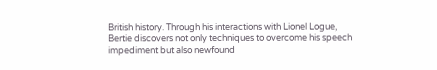British history. Through his interactions with Lionel Logue, Bertie discovers not only techniques to overcome his speech impediment but also newfound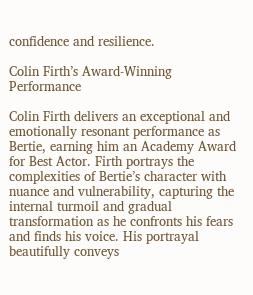confidence and resilience.

Colin Firth’s Award-Winning Performance

Colin Firth delivers an exceptional and emotionally resonant performance as Bertie, earning him an Academy Award for Best Actor. Firth portrays the complexities of Bertie’s character with nuance and vulnerability, capturing the internal turmoil and gradual transformation as he confronts his fears and finds his voice. His portrayal beautifully conveys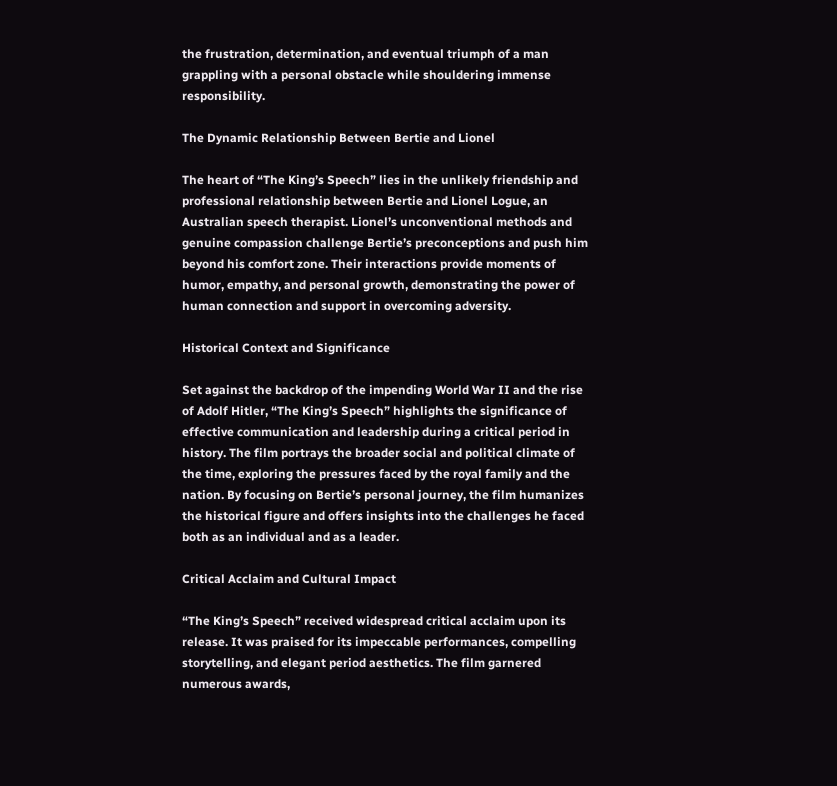the frustration, determination, and eventual triumph of a man grappling with a personal obstacle while shouldering immense responsibility.

The Dynamic Relationship Between Bertie and Lionel

The heart of “The King’s Speech” lies in the unlikely friendship and professional relationship between Bertie and Lionel Logue, an Australian speech therapist. Lionel’s unconventional methods and genuine compassion challenge Bertie’s preconceptions and push him beyond his comfort zone. Their interactions provide moments of humor, empathy, and personal growth, demonstrating the power of human connection and support in overcoming adversity.

Historical Context and Significance

Set against the backdrop of the impending World War II and the rise of Adolf Hitler, “The King’s Speech” highlights the significance of effective communication and leadership during a critical period in history. The film portrays the broader social and political climate of the time, exploring the pressures faced by the royal family and the nation. By focusing on Bertie’s personal journey, the film humanizes the historical figure and offers insights into the challenges he faced both as an individual and as a leader.

Critical Acclaim and Cultural Impact

“The King’s Speech” received widespread critical acclaim upon its release. It was praised for its impeccable performances, compelling storytelling, and elegant period aesthetics. The film garnered numerous awards,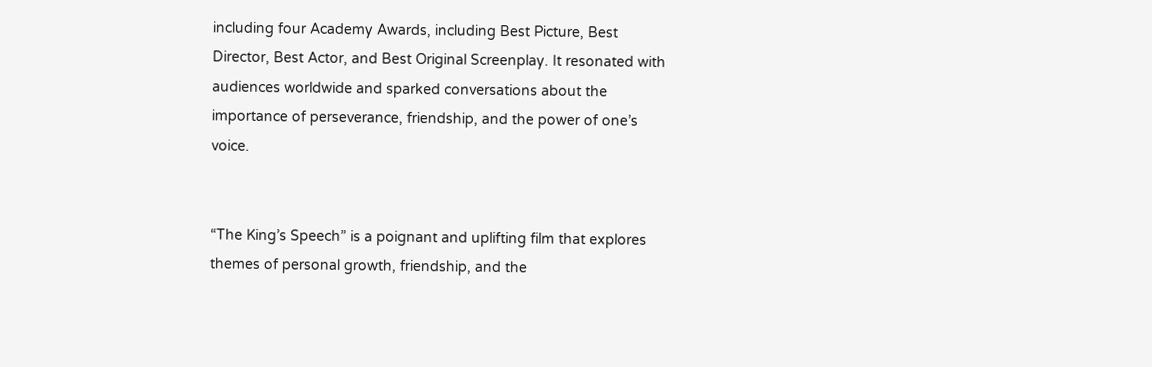including four Academy Awards, including Best Picture, Best Director, Best Actor, and Best Original Screenplay. It resonated with audiences worldwide and sparked conversations about the importance of perseverance, friendship, and the power of one’s voice.


“The King’s Speech” is a poignant and uplifting film that explores themes of personal growth, friendship, and the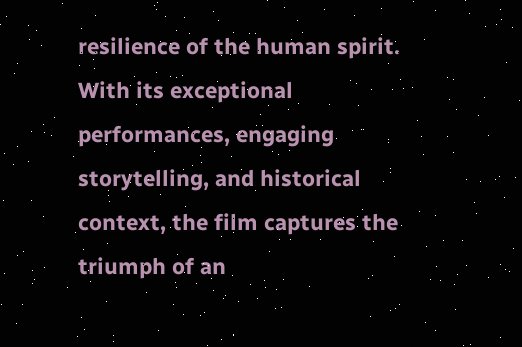resilience of the human spirit. With its exceptional performances, engaging storytelling, and historical context, the film captures the triumph of an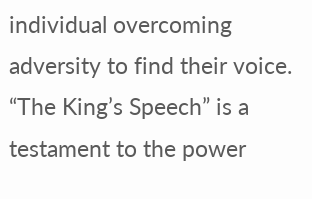individual overcoming adversity to find their voice. “The King’s Speech” is a testament to the power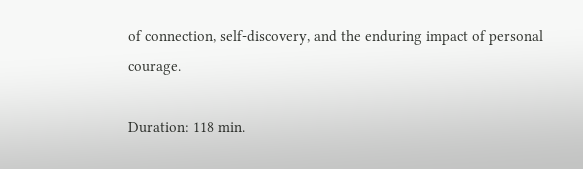of connection, self-discovery, and the enduring impact of personal courage.

Duration: 118 min.